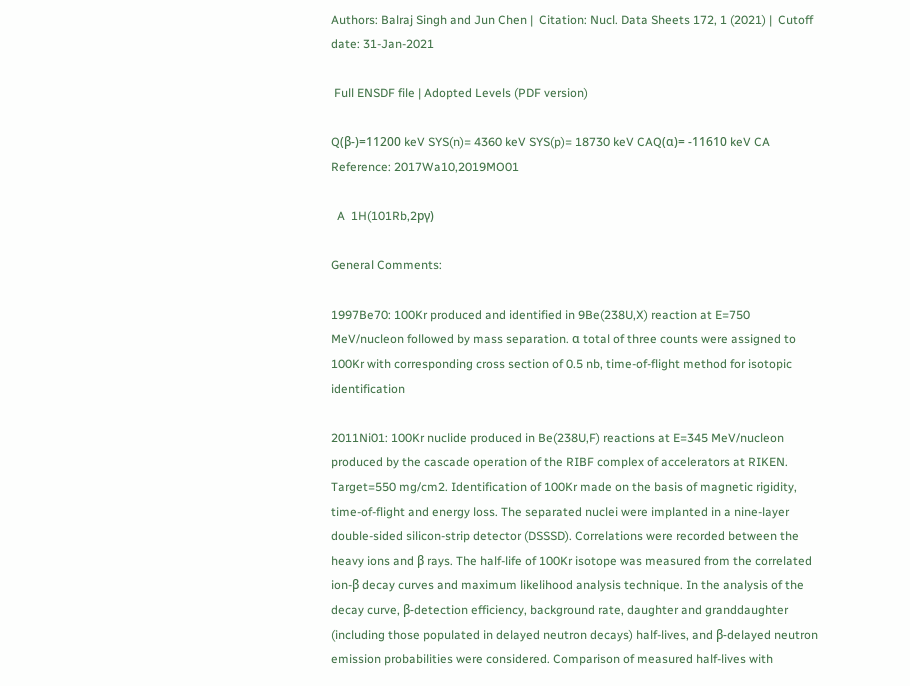Authors: Balraj Singh and Jun Chen |  Citation: Nucl. Data Sheets 172, 1 (2021) |  Cutoff date: 31-Jan-2021

 Full ENSDF file | Adopted Levels (PDF version)

Q(β-)=11200 keV SYS(n)= 4360 keV SYS(p)= 18730 keV CAQ(α)= -11610 keV CA
Reference: 2017Wa10,2019MO01

  A  1H(101Rb,2pγ)

General Comments:

1997Be70: 100Kr produced and identified in 9Be(238U,X) reaction at E=750 MeV/nucleon followed by mass separation. α total of three counts were assigned to 100Kr with corresponding cross section of 0.5 nb, time-of-flight method for isotopic identification

2011Ni01: 100Kr nuclide produced in Be(238U,F) reactions at E=345 MeV/nucleon produced by the cascade operation of the RIBF complex of accelerators at RIKEN. Target=550 mg/cm2. Identification of 100Kr made on the basis of magnetic rigidity, time-of-flight and energy loss. The separated nuclei were implanted in a nine-layer double-sided silicon-strip detector (DSSSD). Correlations were recorded between the heavy ions and β rays. The half-life of 100Kr isotope was measured from the correlated ion-β decay curves and maximum likelihood analysis technique. In the analysis of the decay curve, β-detection efficiency, background rate, daughter and granddaughter (including those populated in delayed neutron decays) half-lives, and β-delayed neutron emission probabilities were considered. Comparison of measured half-lives with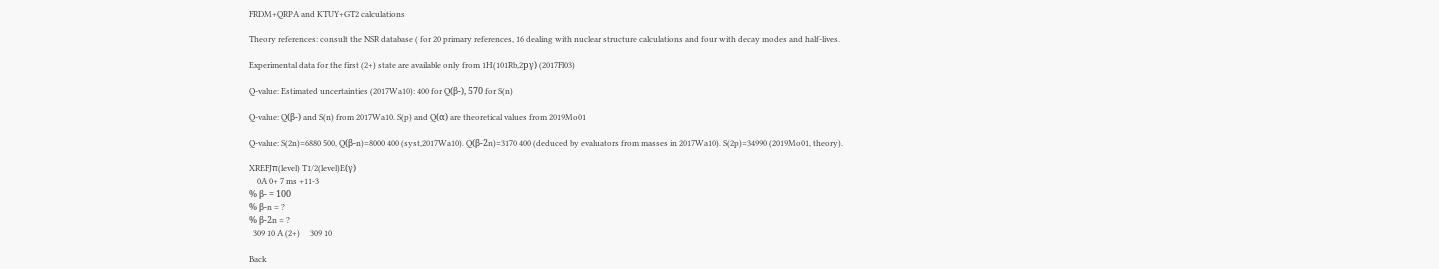FRDM+QRPA and KTUY+GT2 calculations

Theory references: consult the NSR database ( for 20 primary references, 16 dealing with nuclear structure calculations and four with decay modes and half-lives.

Experimental data for the first (2+) state are available only from 1H(101Rb,2pγ) (2017Fl03)

Q-value: Estimated uncertainties (2017Wa10): 400 for Q(β-), 570 for S(n)

Q-value: Q(β-) and S(n) from 2017Wa10. S(p) and Q(α) are theoretical values from 2019Mo01

Q-value: S(2n)=6880 500, Q(β-n)=8000 400 (syst,2017Wa10). Q(β-2n)=3170 400 (deduced by evaluators from masses in 2017Wa10). S(2p)=34990 (2019Mo01, theory).

XREFJπ(level) T1/2(level)E(γ)
    0A 0+ 7 ms +11-3
% β- = 100
% β-n = ?
% β-2n = ?
  309 10 A (2+)     309 10

Back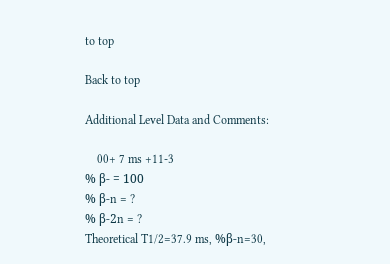to top

Back to top

Additional Level Data and Comments:

    00+ 7 ms +11-3
% β- = 100
% β-n = ?
% β-2n = ?
Theoretical T1/2=37.9 ms, %β-n=30,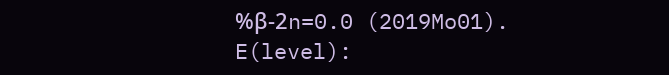%β-2n=0.0 (2019Mo01).
E(level):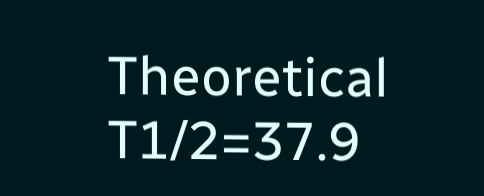Theoretical T1/2=37.9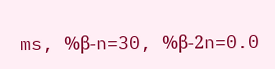ms, %β-n=30, %β-2n=0.0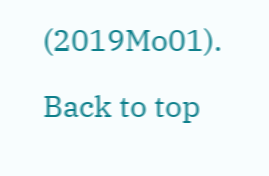(2019Mo01).

Back to top